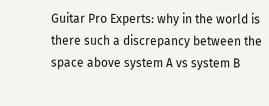Guitar Pro Experts: why in the world is there such a discrepancy between the space above system A vs system B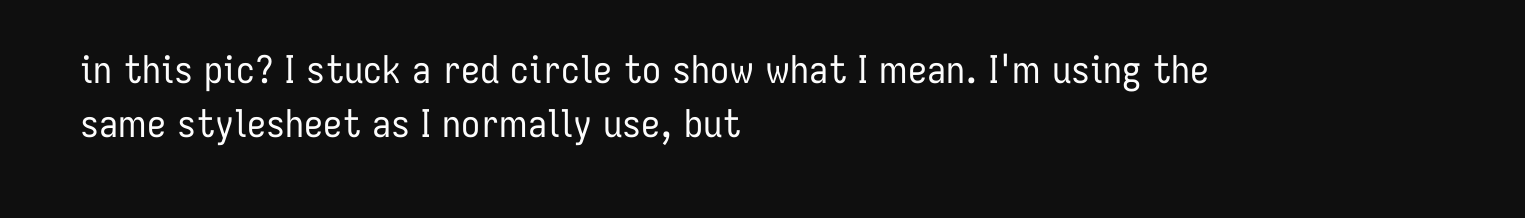in this pic? I stuck a red circle to show what I mean. I'm using the same stylesheet as I normally use, but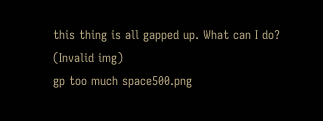this thing is all gapped up. What can I do?
(Invalid img)
gp too much space500.png